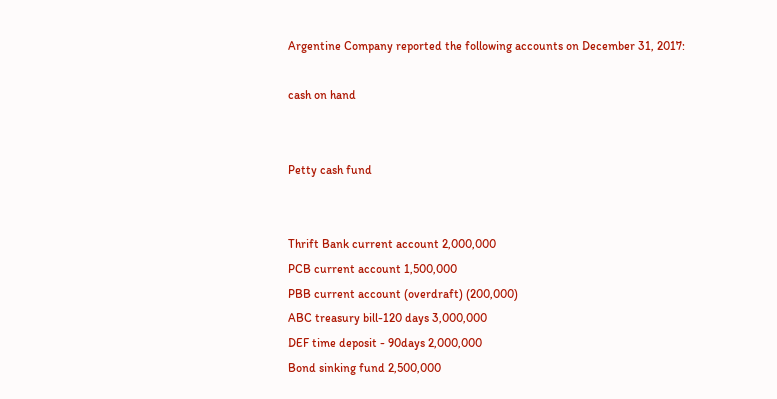Argentine Company reported the following accounts on December 31, 2017:

cash on hand


Petty cash fund


Thrift Bank current account 2,000,000
PCB current account 1,500,000
PBB current account (overdraft) (200,000)
ABC treasury bill-120 days 3,000,000
DEF time deposit - 90days 2,000,000
Bond sinking fund 2,500,000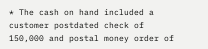* The cash on hand included a customer postdated check of 150,000 and postal money order of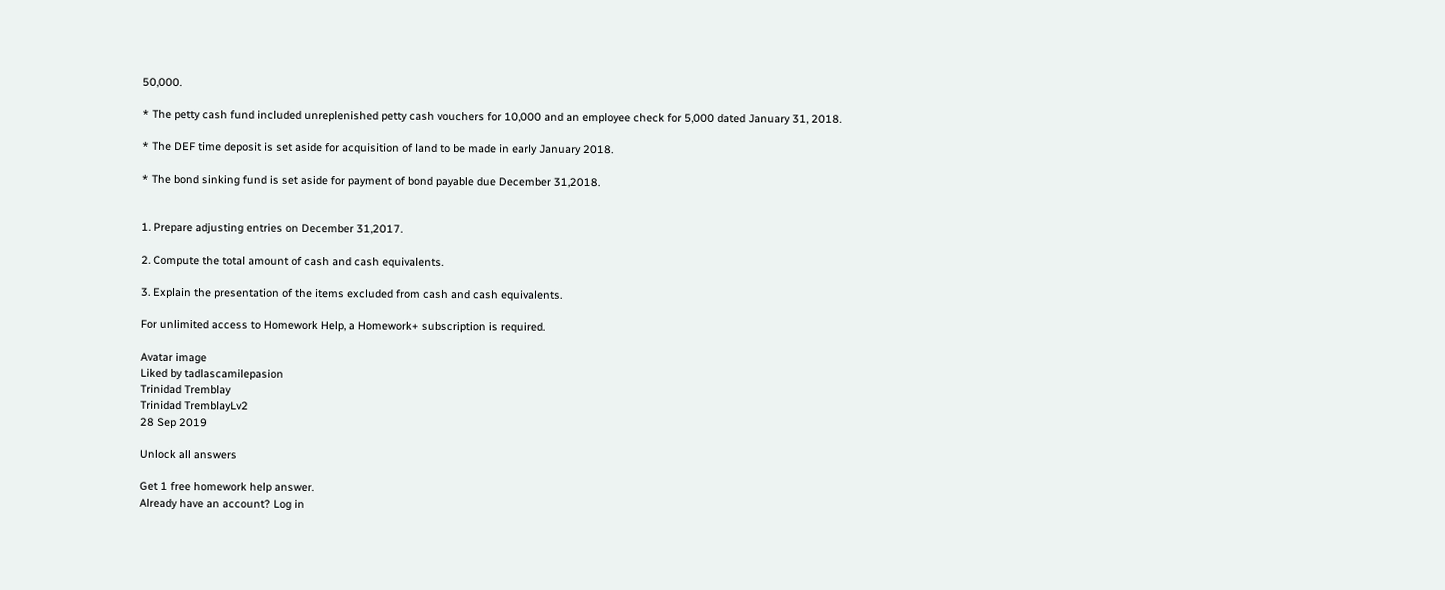50,000.

* The petty cash fund included unreplenished petty cash vouchers for 10,000 and an employee check for 5,000 dated January 31, 2018.

* The DEF time deposit is set aside for acquisition of land to be made in early January 2018.

* The bond sinking fund is set aside for payment of bond payable due December 31,2018.


1. Prepare adjusting entries on December 31,2017.

2. Compute the total amount of cash and cash equivalents.

3. Explain the presentation of the items excluded from cash and cash equivalents.

For unlimited access to Homework Help, a Homework+ subscription is required.

Avatar image
Liked by tadlascamilepasion
Trinidad Tremblay
Trinidad TremblayLv2
28 Sep 2019

Unlock all answers

Get 1 free homework help answer.
Already have an account? Log in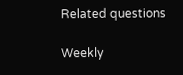Related questions

Weekly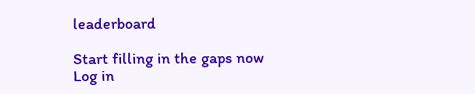leaderboard

Start filling in the gaps now
Log in